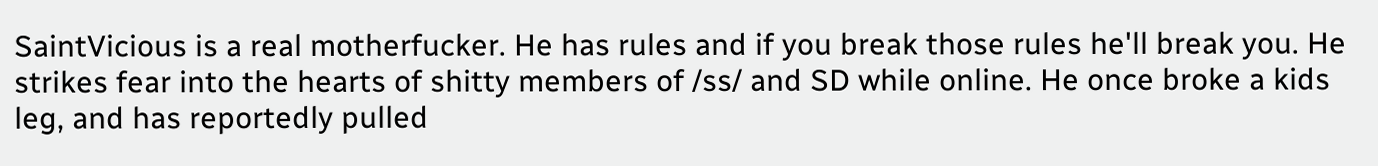SaintVicious is a real motherfucker. He has rules and if you break those rules he'll break you. He strikes fear into the hearts of shitty members of /ss/ and SD while online. He once broke a kids leg, and has reportedly pulled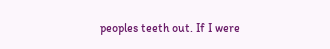peoples teeth out. If I were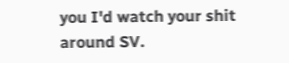you I'd watch your shit around SV.